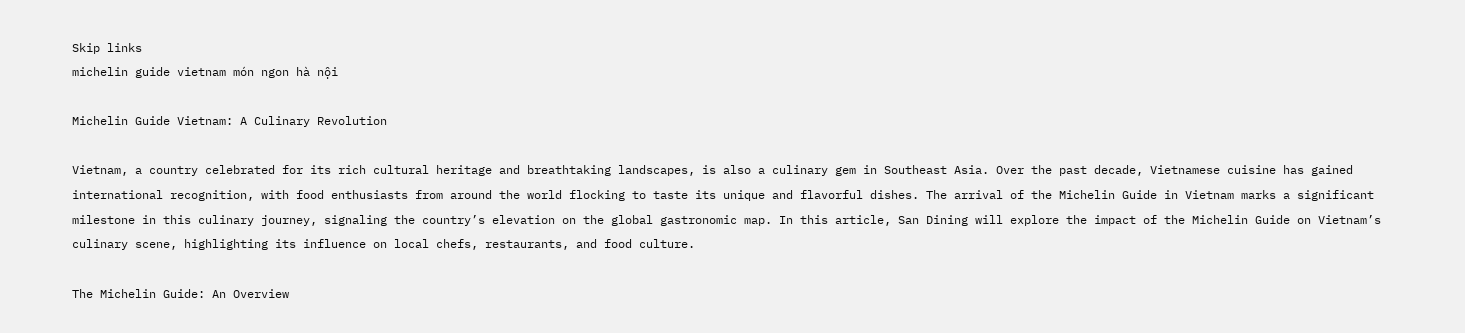Skip links
michelin guide vietnam món ngon hà nội

Michelin Guide Vietnam: A Culinary Revolution

Vietnam, a country celebrated for its rich cultural heritage and breathtaking landscapes, is also a culinary gem in Southeast Asia. Over the past decade, Vietnamese cuisine has gained international recognition, with food enthusiasts from around the world flocking to taste its unique and flavorful dishes. The arrival of the Michelin Guide in Vietnam marks a significant milestone in this culinary journey, signaling the country’s elevation on the global gastronomic map. In this article, San Dining will explore the impact of the Michelin Guide on Vietnam’s culinary scene, highlighting its influence on local chefs, restaurants, and food culture.

The Michelin Guide: An Overview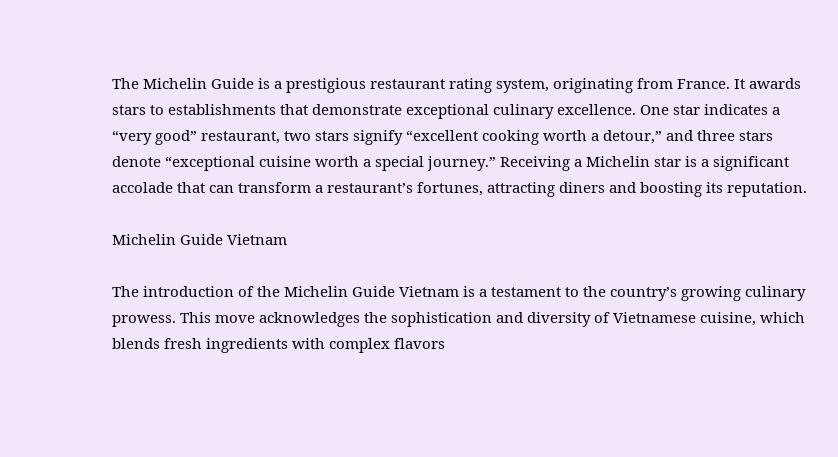The Michelin Guide is a prestigious restaurant rating system, originating from France. It awards stars to establishments that demonstrate exceptional culinary excellence. One star indicates a “very good” restaurant, two stars signify “excellent cooking worth a detour,” and three stars denote “exceptional cuisine worth a special journey.” Receiving a Michelin star is a significant accolade that can transform a restaurant’s fortunes, attracting diners and boosting its reputation.

Michelin Guide Vietnam

The introduction of the Michelin Guide Vietnam is a testament to the country’s growing culinary prowess. This move acknowledges the sophistication and diversity of Vietnamese cuisine, which blends fresh ingredients with complex flavors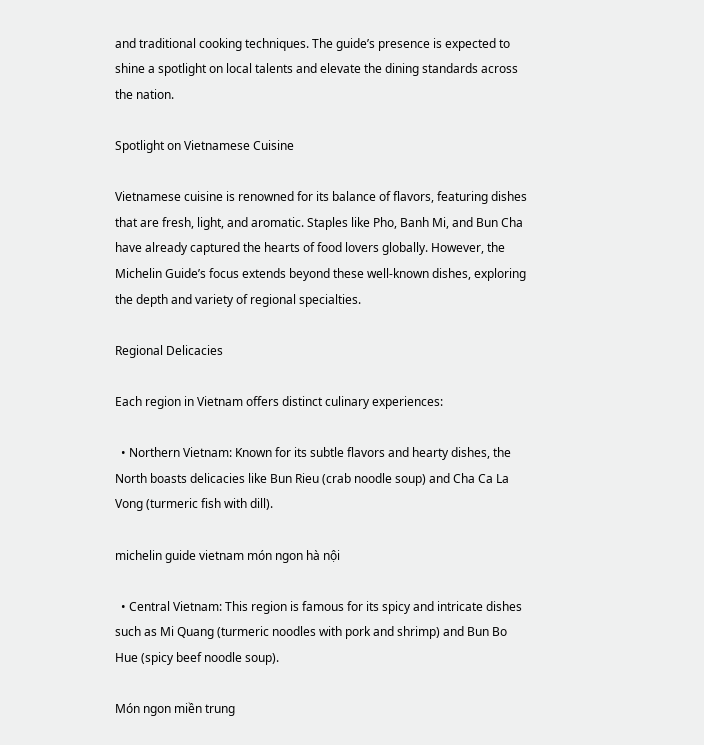and traditional cooking techniques. The guide’s presence is expected to shine a spotlight on local talents and elevate the dining standards across the nation.

Spotlight on Vietnamese Cuisine

Vietnamese cuisine is renowned for its balance of flavors, featuring dishes that are fresh, light, and aromatic. Staples like Pho, Banh Mi, and Bun Cha have already captured the hearts of food lovers globally. However, the Michelin Guide’s focus extends beyond these well-known dishes, exploring the depth and variety of regional specialties.

Regional Delicacies

Each region in Vietnam offers distinct culinary experiences:

  • Northern Vietnam: Known for its subtle flavors and hearty dishes, the North boasts delicacies like Bun Rieu (crab noodle soup) and Cha Ca La Vong (turmeric fish with dill).

michelin guide vietnam món ngon hà nội

  • Central Vietnam: This region is famous for its spicy and intricate dishes such as Mi Quang (turmeric noodles with pork and shrimp) and Bun Bo Hue (spicy beef noodle soup).

Món ngon miền trung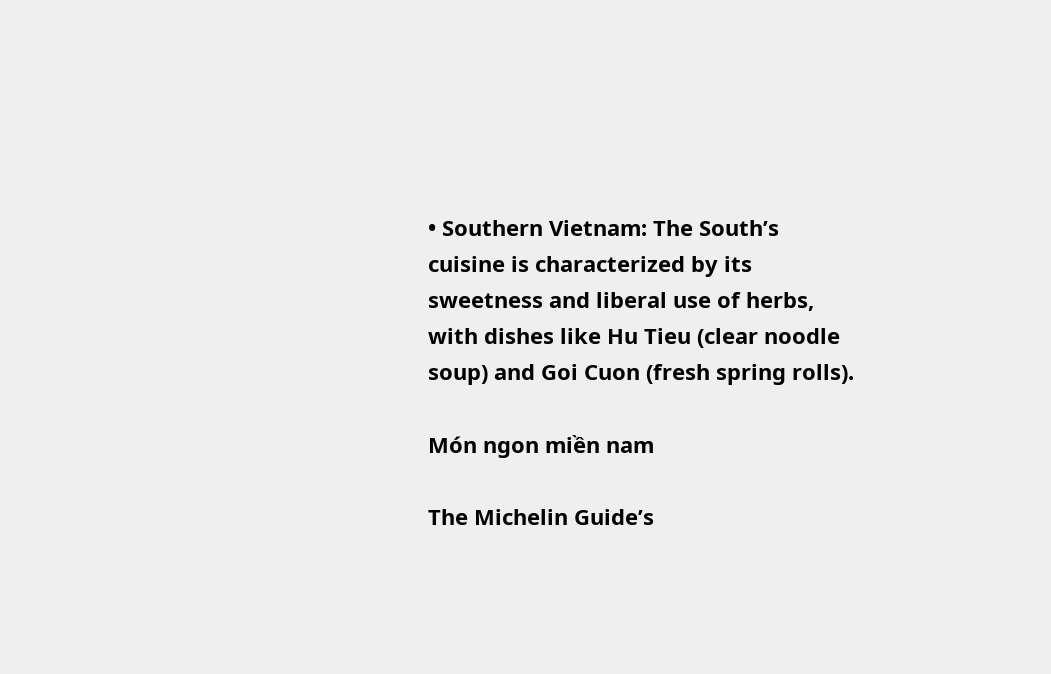• Southern Vietnam: The South’s cuisine is characterized by its sweetness and liberal use of herbs, with dishes like Hu Tieu (clear noodle soup) and Goi Cuon (fresh spring rolls).

Món ngon miền nam

The Michelin Guide’s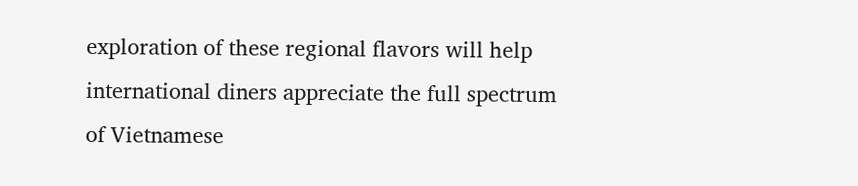exploration of these regional flavors will help international diners appreciate the full spectrum of Vietnamese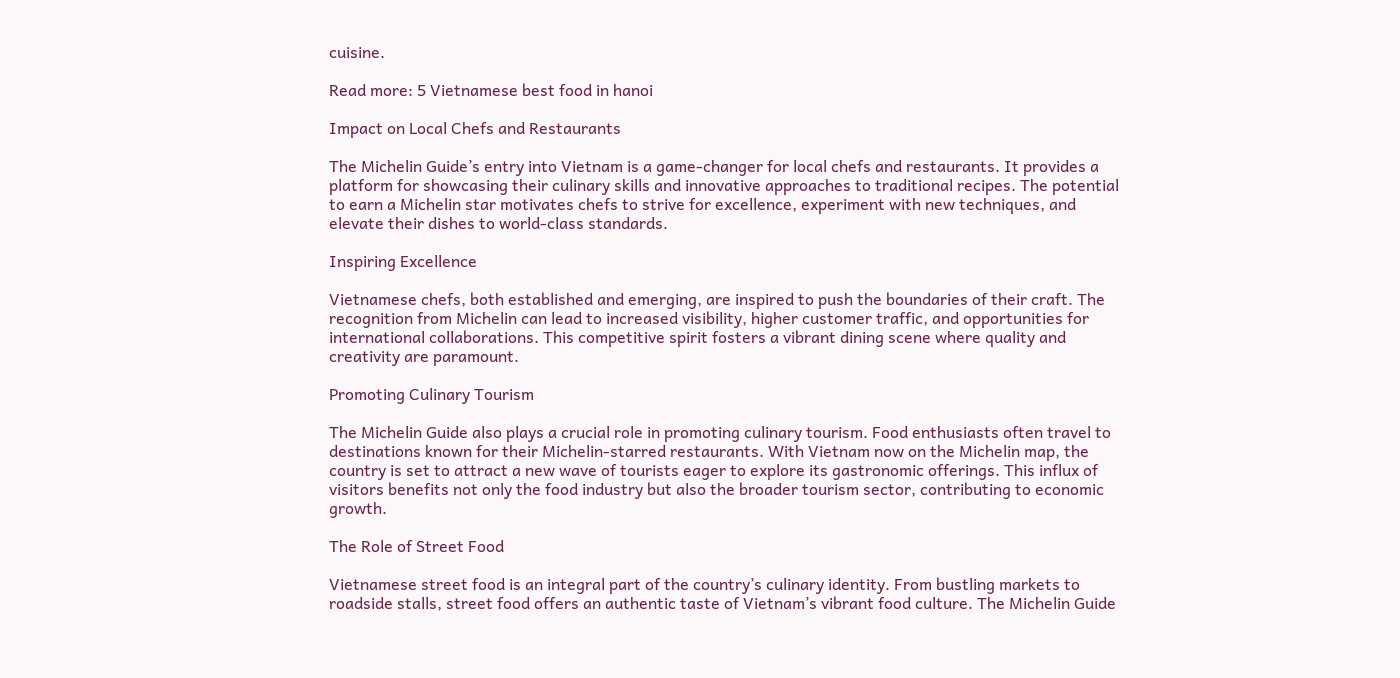cuisine.

Read more: 5 Vietnamese best food in hanoi

Impact on Local Chefs and Restaurants

The Michelin Guide’s entry into Vietnam is a game-changer for local chefs and restaurants. It provides a platform for showcasing their culinary skills and innovative approaches to traditional recipes. The potential to earn a Michelin star motivates chefs to strive for excellence, experiment with new techniques, and elevate their dishes to world-class standards.

Inspiring Excellence

Vietnamese chefs, both established and emerging, are inspired to push the boundaries of their craft. The recognition from Michelin can lead to increased visibility, higher customer traffic, and opportunities for international collaborations. This competitive spirit fosters a vibrant dining scene where quality and creativity are paramount.

Promoting Culinary Tourism

The Michelin Guide also plays a crucial role in promoting culinary tourism. Food enthusiasts often travel to destinations known for their Michelin-starred restaurants. With Vietnam now on the Michelin map, the country is set to attract a new wave of tourists eager to explore its gastronomic offerings. This influx of visitors benefits not only the food industry but also the broader tourism sector, contributing to economic growth.

The Role of Street Food

Vietnamese street food is an integral part of the country’s culinary identity. From bustling markets to roadside stalls, street food offers an authentic taste of Vietnam’s vibrant food culture. The Michelin Guide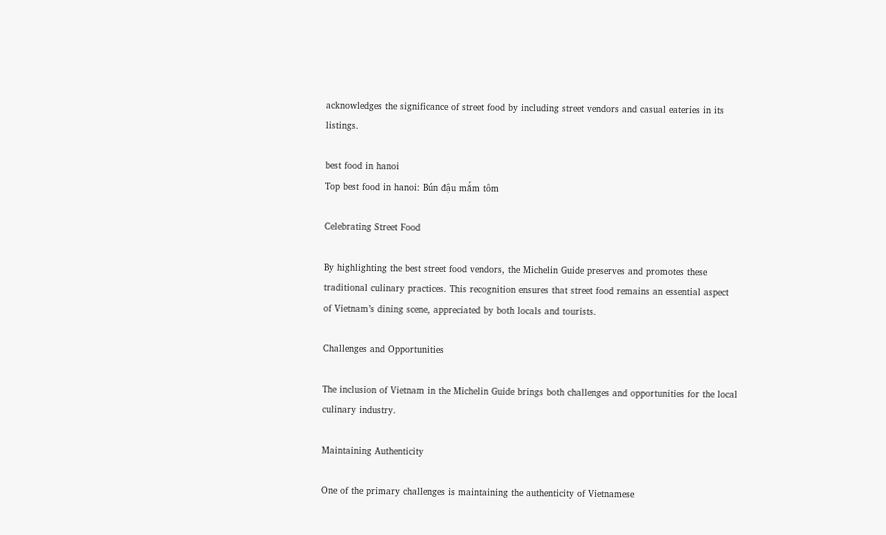acknowledges the significance of street food by including street vendors and casual eateries in its listings.

best food in hanoi
Top best food in hanoi: Bún đậu mắm tôm

Celebrating Street Food

By highlighting the best street food vendors, the Michelin Guide preserves and promotes these traditional culinary practices. This recognition ensures that street food remains an essential aspect of Vietnam’s dining scene, appreciated by both locals and tourists.

Challenges and Opportunities

The inclusion of Vietnam in the Michelin Guide brings both challenges and opportunities for the local culinary industry.

Maintaining Authenticity

One of the primary challenges is maintaining the authenticity of Vietnamese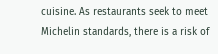cuisine. As restaurants seek to meet Michelin standards, there is a risk of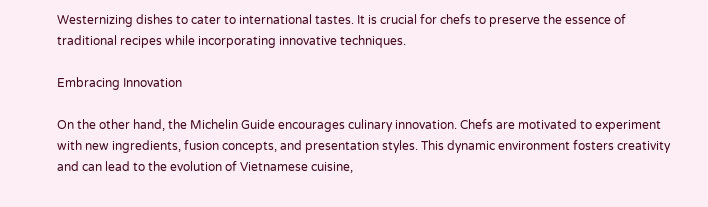Westernizing dishes to cater to international tastes. It is crucial for chefs to preserve the essence of traditional recipes while incorporating innovative techniques.

Embracing Innovation

On the other hand, the Michelin Guide encourages culinary innovation. Chefs are motivated to experiment with new ingredients, fusion concepts, and presentation styles. This dynamic environment fosters creativity and can lead to the evolution of Vietnamese cuisine,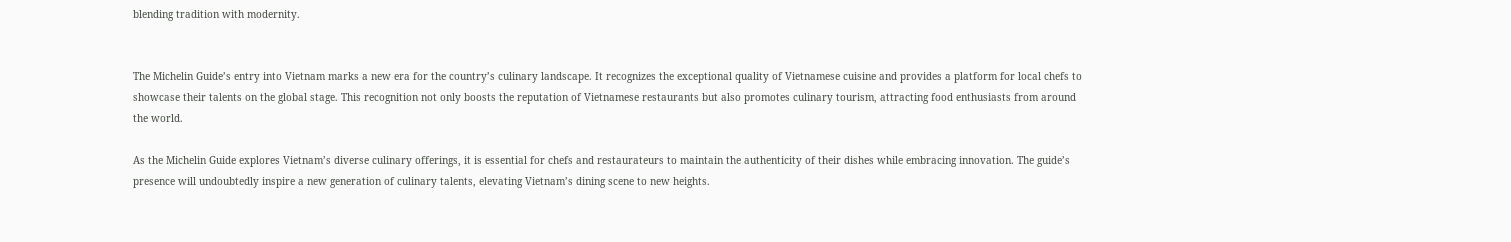blending tradition with modernity.


The Michelin Guide’s entry into Vietnam marks a new era for the country’s culinary landscape. It recognizes the exceptional quality of Vietnamese cuisine and provides a platform for local chefs to showcase their talents on the global stage. This recognition not only boosts the reputation of Vietnamese restaurants but also promotes culinary tourism, attracting food enthusiasts from around the world.

As the Michelin Guide explores Vietnam’s diverse culinary offerings, it is essential for chefs and restaurateurs to maintain the authenticity of their dishes while embracing innovation. The guide’s presence will undoubtedly inspire a new generation of culinary talents, elevating Vietnam’s dining scene to new heights.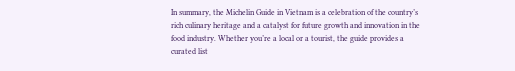In summary, the Michelin Guide in Vietnam is a celebration of the country’s rich culinary heritage and a catalyst for future growth and innovation in the food industry. Whether you’re a local or a tourist, the guide provides a curated list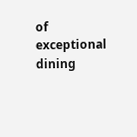of exceptional dining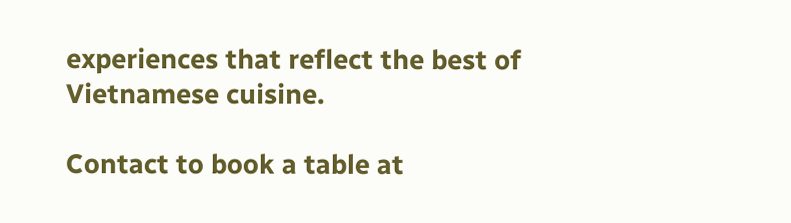experiences that reflect the best of Vietnamese cuisine.

Contact to book a table at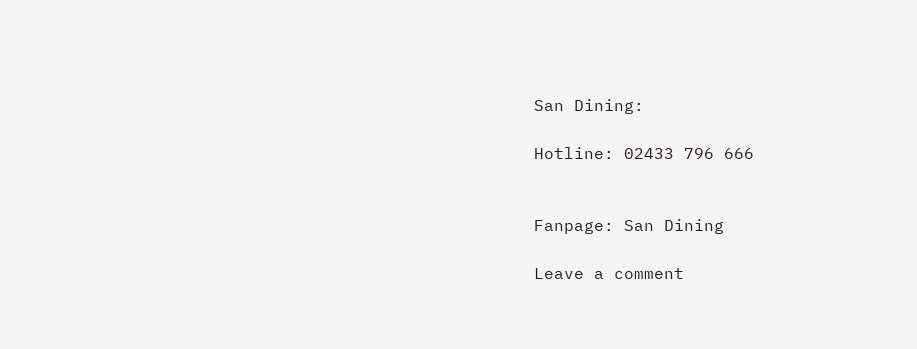San Dining:

Hotline: 02433 796 666


Fanpage: San Dining

Leave a comment